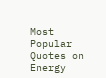Most Popular Quotes on Energy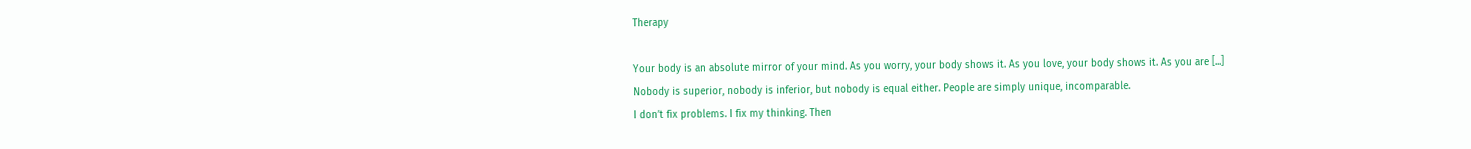Therapy

Your body is an absolute mirror of your mind. As you worry, your body shows it. As you love, your body shows it. As you are [...]
Nobody is superior, nobody is inferior, but nobody is equal either. People are simply unique, incomparable.
I don’t fix problems. I fix my thinking. Then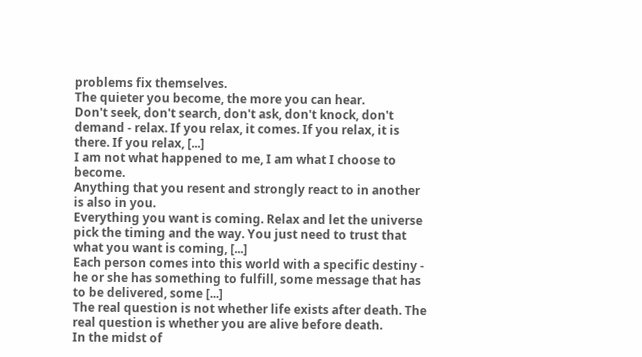problems fix themselves.
The quieter you become, the more you can hear.
Don't seek, don't search, don't ask, don't knock, don't demand - relax. If you relax, it comes. If you relax, it is there. If you relax, [...]
I am not what happened to me, I am what I choose to become.
Anything that you resent and strongly react to in another is also in you.
Everything you want is coming. Relax and let the universe pick the timing and the way. You just need to trust that what you want is coming, [...]
Each person comes into this world with a specific destiny - he or she has something to fulfill, some message that has to be delivered, some [...]
The real question is not whether life exists after death. The real question is whether you are alive before death.
In the midst of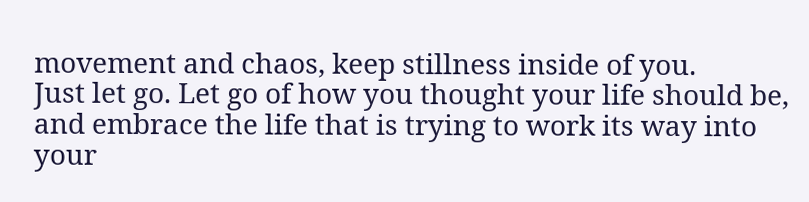movement and chaos, keep stillness inside of you.
Just let go. Let go of how you thought your life should be, and embrace the life that is trying to work its way into your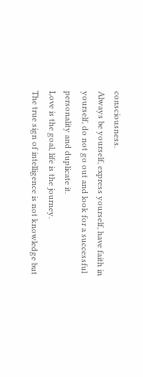consciousness.
Always be yourself, express yourself, have faith in yourself, do not go out and look for a successful personality and duplicate it.
Love is the goal, life is the journey.
The true sign of intelligence is not knowledge but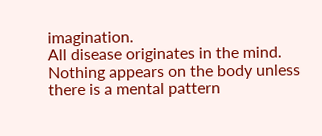imagination.
All disease originates in the mind. Nothing appears on the body unless there is a mental pattern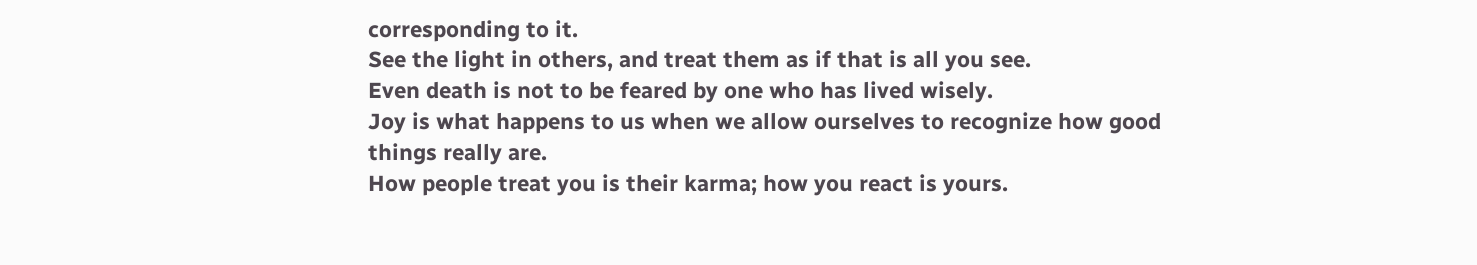corresponding to it.
See the light in others, and treat them as if that is all you see.
Even death is not to be feared by one who has lived wisely.
Joy is what happens to us when we allow ourselves to recognize how good things really are.
How people treat you is their karma; how you react is yours.